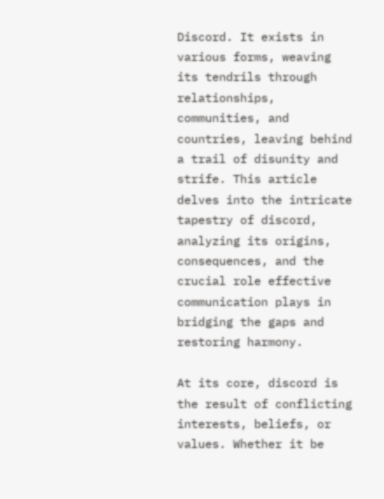Discord. It exists in various forms, weaving its tendrils through relationships, communities, and countries, leaving behind a trail of disunity and strife. This article delves into the intricate tapestry of discord, analyzing its origins, consequences, and the crucial role effective communication plays in bridging the gaps and restoring harmony.

At its core, discord is the result of conflicting interests, beliefs, or values. Whether it be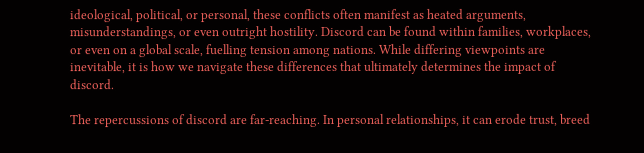ideological, political, or personal, these conflicts often manifest as heated arguments, misunderstandings, or even outright hostility. Discord can be found within families, workplaces, or even on a global scale, fuelling tension among nations. While differing viewpoints are inevitable, it is how we navigate these differences that ultimately determines the impact of discord.

The repercussions of discord are far-reaching. In personal relationships, it can erode trust, breed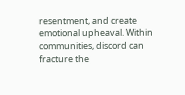resentment, and create emotional upheaval. Within communities, discord can fracture the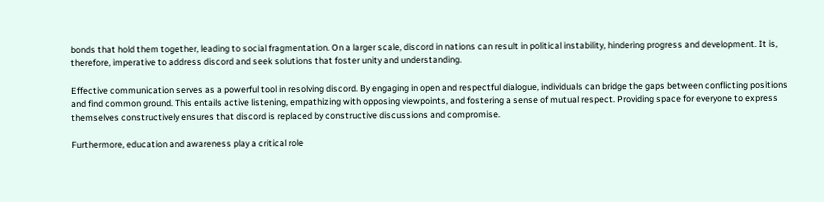bonds that hold them together, leading to social fragmentation. On a larger scale, discord in nations can result in political instability, hindering progress and development. It is, therefore, imperative to address discord and seek solutions that foster unity and understanding.

Effective communication serves as a powerful tool in resolving discord. By engaging in open and respectful dialogue, individuals can bridge the gaps between conflicting positions and find common ground. This entails active listening, empathizing with opposing viewpoints, and fostering a sense of mutual respect. Providing space for everyone to express themselves constructively ensures that discord is replaced by constructive discussions and compromise.

Furthermore, education and awareness play a critical role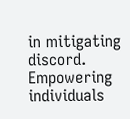in mitigating discord. Empowering individuals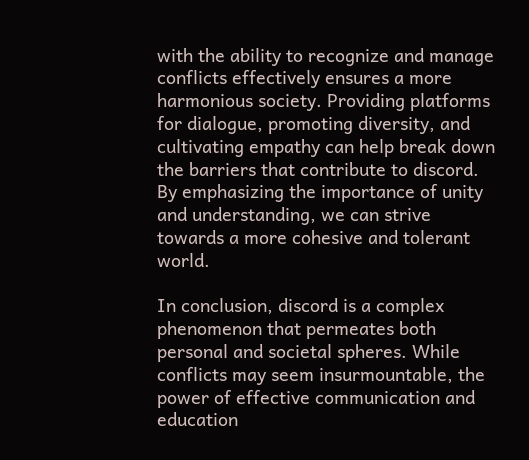with the ability to recognize and manage conflicts effectively ensures a more harmonious society. Providing platforms for dialogue, promoting diversity, and cultivating empathy can help break down the barriers that contribute to discord. By emphasizing the importance of unity and understanding, we can strive towards a more cohesive and tolerant world.

In conclusion, discord is a complex phenomenon that permeates both personal and societal spheres. While conflicts may seem insurmountable, the power of effective communication and education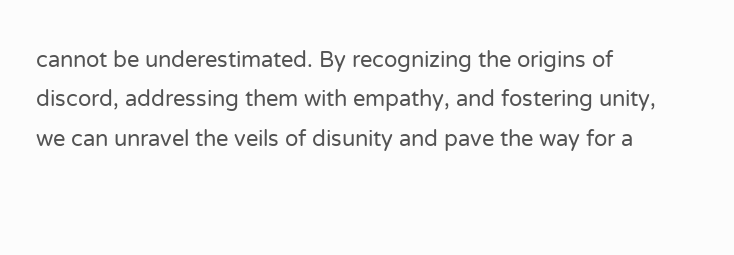cannot be underestimated. By recognizing the origins of discord, addressing them with empathy, and fostering unity, we can unravel the veils of disunity and pave the way for a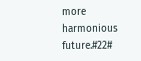more harmonious future.#22#